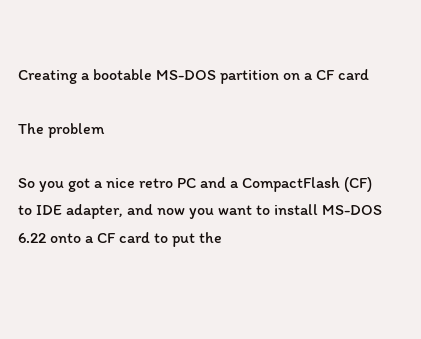Creating a bootable MS-DOS partition on a CF card

The problem

So you got a nice retro PC and a CompactFlash (CF) to IDE adapter, and now you want to install MS-DOS 6.22 onto a CF card to put the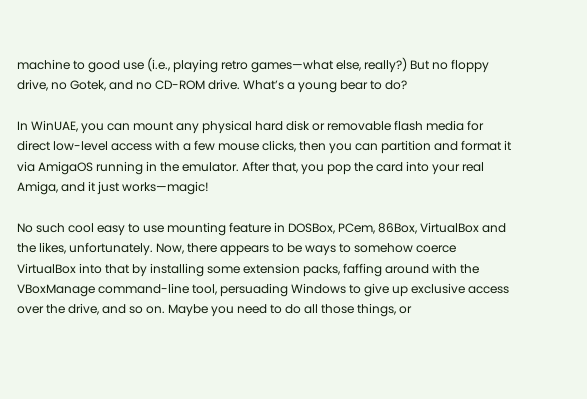machine to good use (i.e., playing retro games—what else, really?) But no floppy drive, no Gotek, and no CD-ROM drive. What’s a young bear to do?

In WinUAE, you can mount any physical hard disk or removable flash media for direct low-level access with a few mouse clicks, then you can partition and format it via AmigaOS running in the emulator. After that, you pop the card into your real Amiga, and it just works—magic!

No such cool easy to use mounting feature in DOSBox, PCem, 86Box, VirtualBox and the likes, unfortunately. Now, there appears to be ways to somehow coerce VirtualBox into that by installing some extension packs, faffing around with the VBoxManage command-line tool, persuading Windows to give up exclusive access over the drive, and so on. Maybe you need to do all those things, or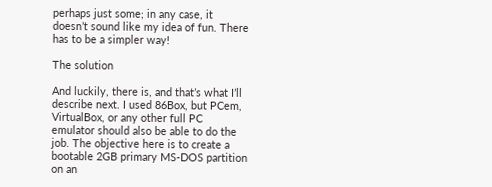perhaps just some; in any case, it doesn’t sound like my idea of fun. There has to be a simpler way!

The solution

And luckily, there is, and that’s what I’ll describe next. I used 86Box, but PCem, VirtualBox, or any other full PC emulator should also be able to do the job. The objective here is to create a bootable 2GB primary MS-DOS partition on an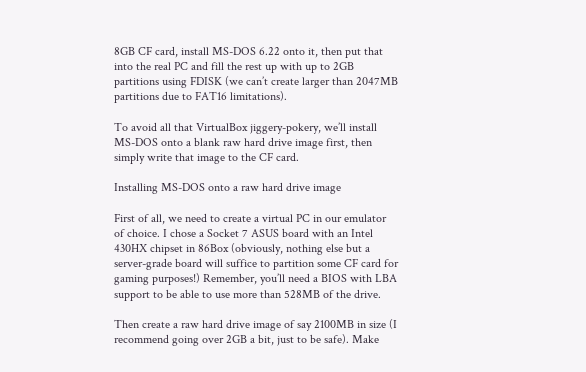8GB CF card, install MS-DOS 6.22 onto it, then put that into the real PC and fill the rest up with up to 2GB partitions using FDISK (we can’t create larger than 2047MB partitions due to FAT16 limitations).

To avoid all that VirtualBox jiggery-pokery, we’ll install MS-DOS onto a blank raw hard drive image first, then simply write that image to the CF card.

Installing MS-DOS onto a raw hard drive image

First of all, we need to create a virtual PC in our emulator of choice. I chose a Socket 7 ASUS board with an Intel 430HX chipset in 86Box (obviously, nothing else but a server-grade board will suffice to partition some CF card for gaming purposes!) Remember, you’ll need a BIOS with LBA support to be able to use more than 528MB of the drive.

Then create a raw hard drive image of say 2100MB in size (I recommend going over 2GB a bit, just to be safe). Make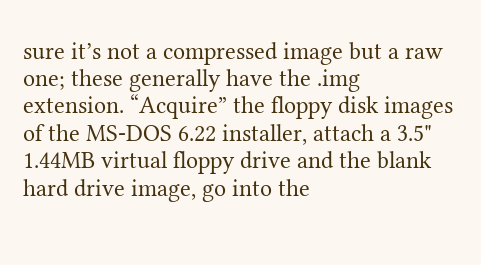sure it’s not a compressed image but a raw one; these generally have the .img extension. “Acquire” the floppy disk images of the MS-DOS 6.22 installer, attach a 3.5" 1.44MB virtual floppy drive and the blank hard drive image, go into the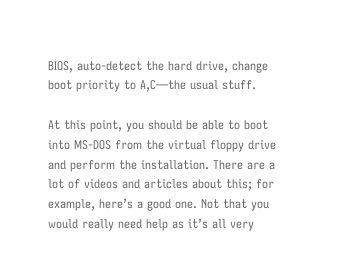BIOS, auto-detect the hard drive, change boot priority to A,C—the usual stuff.

At this point, you should be able to boot into MS-DOS from the virtual floppy drive and perform the installation. There are a lot of videos and articles about this; for example, here’s a good one. Not that you would really need help as it’s all very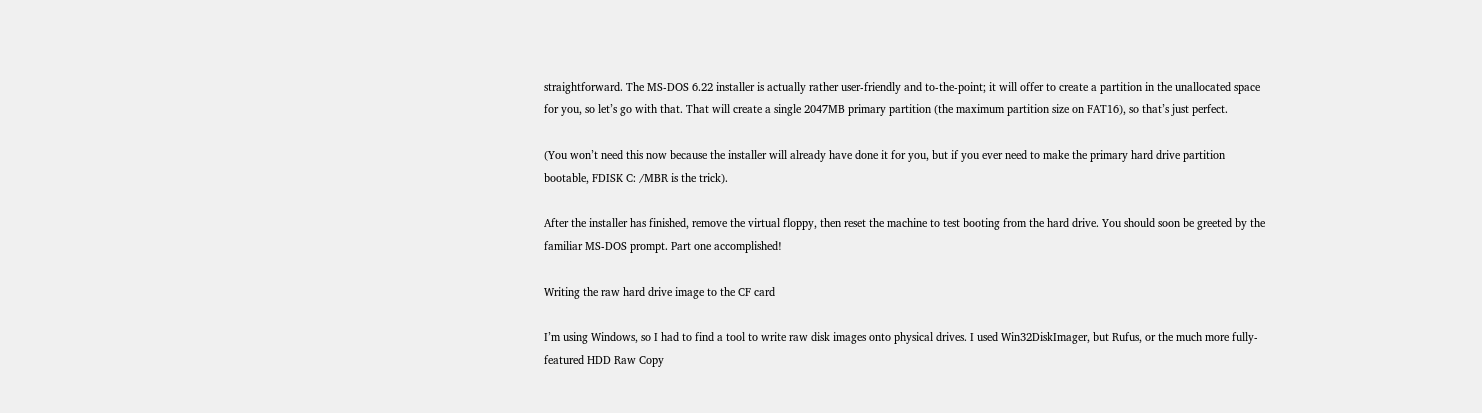straightforward. The MS-DOS 6.22 installer is actually rather user-friendly and to-the-point; it will offer to create a partition in the unallocated space for you, so let’s go with that. That will create a single 2047MB primary partition (the maximum partition size on FAT16), so that’s just perfect.

(You won’t need this now because the installer will already have done it for you, but if you ever need to make the primary hard drive partition bootable, FDISK C: /MBR is the trick).

After the installer has finished, remove the virtual floppy, then reset the machine to test booting from the hard drive. You should soon be greeted by the familiar MS-DOS prompt. Part one accomplished!

Writing the raw hard drive image to the CF card

I’m using Windows, so I had to find a tool to write raw disk images onto physical drives. I used Win32DiskImager, but Rufus, or the much more fully-featured HDD Raw Copy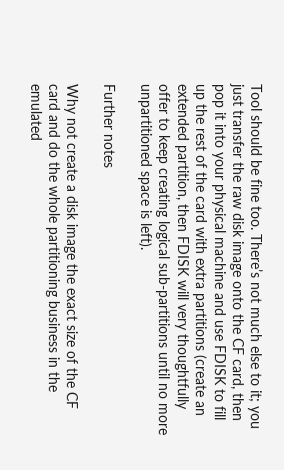Tool should be fine too. There’s not much else to it; you just transfer the raw disk image onto the CF card, then pop it into your physical machine and use FDISK to fill up the rest of the card with extra partitions (create an extended partition, then FDISK will very thoughtfully offer to keep creating logical sub-partitions until no more unpartitioned space is left).

Further notes

Why not create a disk image the exact size of the CF card and do the whole partitioning business in the emulated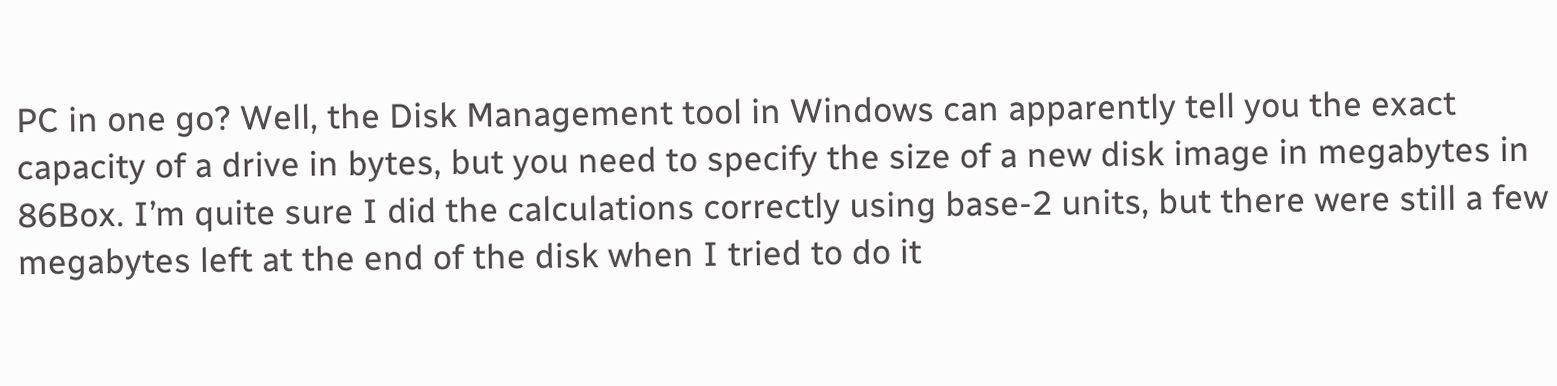PC in one go? Well, the Disk Management tool in Windows can apparently tell you the exact capacity of a drive in bytes, but you need to specify the size of a new disk image in megabytes in 86Box. I’m quite sure I did the calculations correctly using base-2 units, but there were still a few megabytes left at the end of the disk when I tried to do it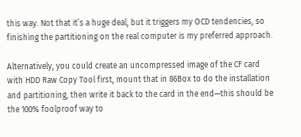this way. Not that it’s a huge deal, but it triggers my OCD tendencies, so finishing the partitioning on the real computer is my preferred approach.

Alternatively, you could create an uncompressed image of the CF card with HDD Raw Copy Tool first, mount that in 86Box to do the installation and partitioning, then write it back to the card in the end—this should be the 100% foolproof way to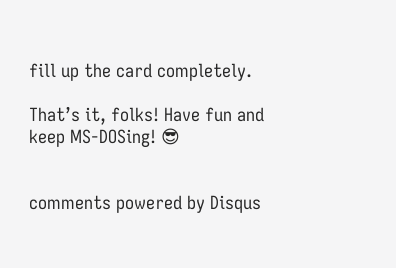fill up the card completely.

That’s it, folks! Have fun and keep MS-DOSing! 😎


comments powered by Disqus